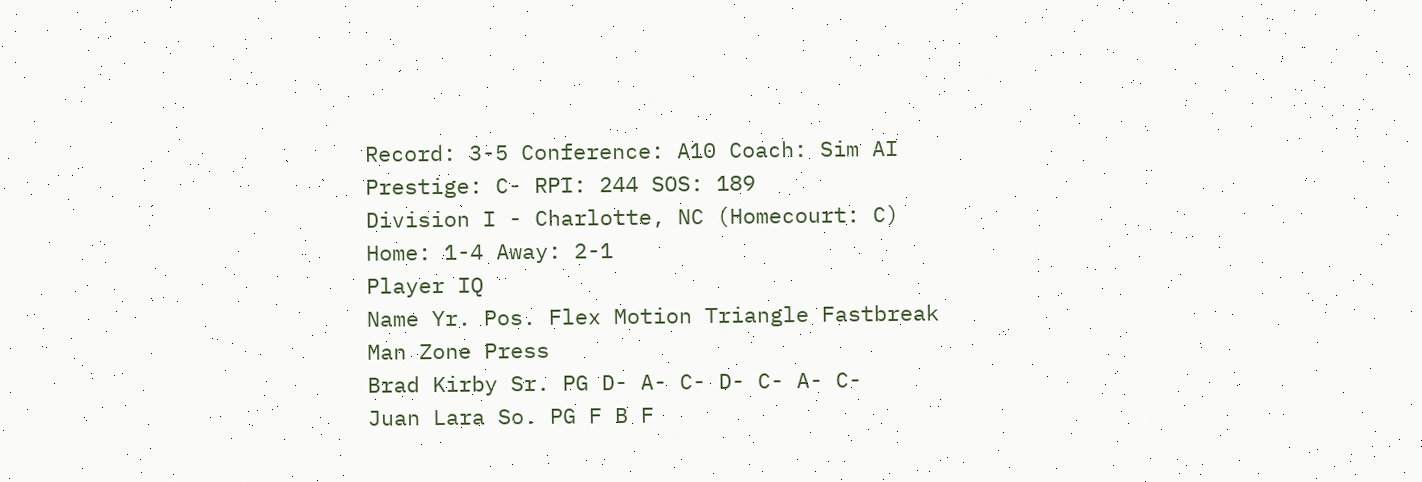Record: 3-5 Conference: A10 Coach: Sim AI Prestige: C- RPI: 244 SOS: 189
Division I - Charlotte, NC (Homecourt: C)
Home: 1-4 Away: 2-1
Player IQ
Name Yr. Pos. Flex Motion Triangle Fastbreak Man Zone Press
Brad Kirby Sr. PG D- A- C- D- C- A- C-
Juan Lara So. PG F B F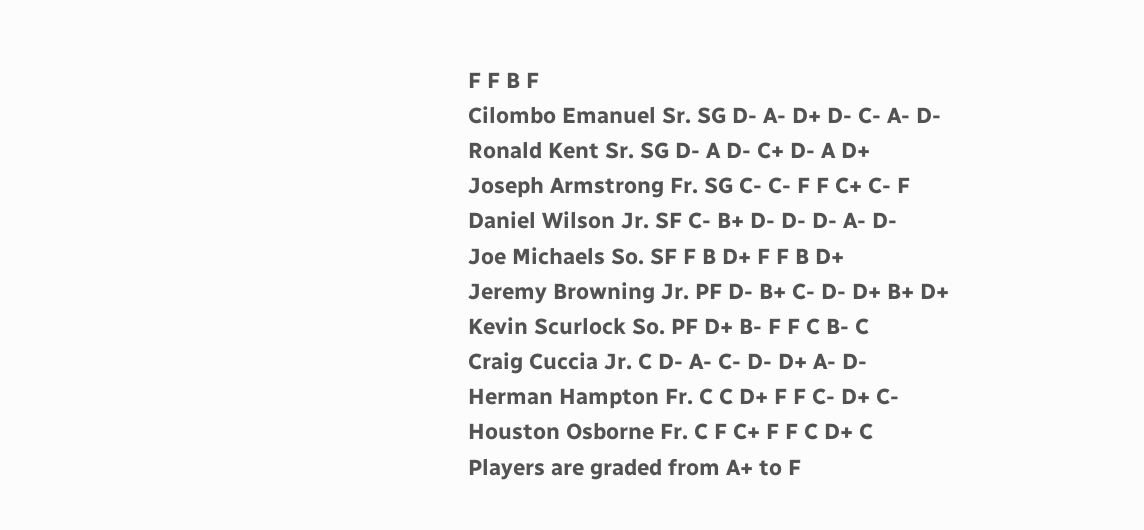F F B F
Cilombo Emanuel Sr. SG D- A- D+ D- C- A- D-
Ronald Kent Sr. SG D- A D- C+ D- A D+
Joseph Armstrong Fr. SG C- C- F F C+ C- F
Daniel Wilson Jr. SF C- B+ D- D- D- A- D-
Joe Michaels So. SF F B D+ F F B D+
Jeremy Browning Jr. PF D- B+ C- D- D+ B+ D+
Kevin Scurlock So. PF D+ B- F F C B- C
Craig Cuccia Jr. C D- A- C- D- D+ A- D-
Herman Hampton Fr. C C D+ F F C- D+ C-
Houston Osborne Fr. C F C+ F F C D+ C
Players are graded from A+ to F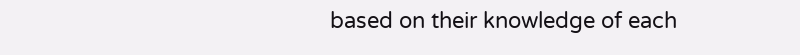based on their knowledge of each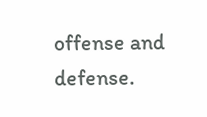offense and defense.